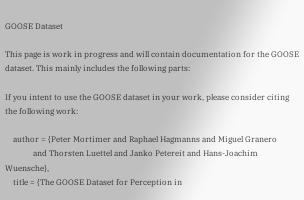GOOSE Dataset

This page is work in progress and will contain documentation for the GOOSE dataset. This mainly includes the following parts:

If you intent to use the GOOSE dataset in your work, please consider citing the following work:

    author = {Peter Mortimer and Raphael Hagmanns and Miguel Granero
              and Thorsten Luettel and Janko Petereit and Hans-Joachim Wuensche},
    title = {The GOOSE Dataset for Perception in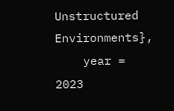Unstructured Environments},
    year = 2023